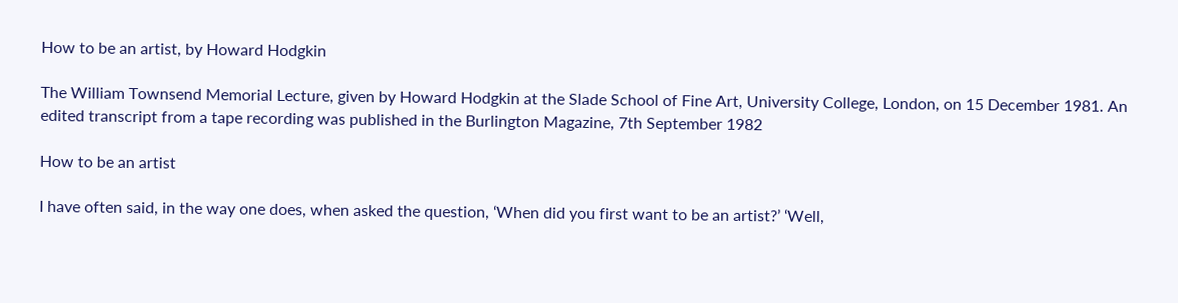How to be an artist, by Howard Hodgkin

The William Townsend Memorial Lecture, given by Howard Hodgkin at the Slade School of Fine Art, University College, London, on 15 December 1981. An edited transcript from a tape recording was published in the Burlington Magazine, 7th September 1982

How to be an artist

I have often said, in the way one does, when asked the question, ‘When did you first want to be an artist?’ ‘Well,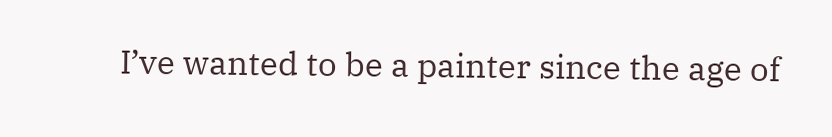I’ve wanted to be a painter since the age of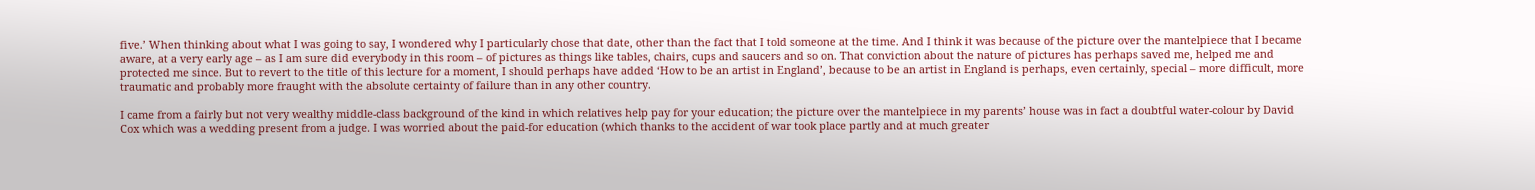five.’ When thinking about what I was going to say, I wondered why I particularly chose that date, other than the fact that I told someone at the time. And I think it was because of the picture over the mantelpiece that I became aware, at a very early age – as I am sure did everybody in this room – of pictures as things like tables, chairs, cups and saucers and so on. That conviction about the nature of pictures has perhaps saved me, helped me and protected me since. But to revert to the title of this lecture for a moment, I should perhaps have added ‘How to be an artist in England’, because to be an artist in England is perhaps, even certainly, special – more difficult, more traumatic and probably more fraught with the absolute certainty of failure than in any other country.

I came from a fairly but not very wealthy middle-class background of the kind in which relatives help pay for your education; the picture over the mantelpiece in my parents’ house was in fact a doubtful water-colour by David Cox which was a wedding present from a judge. I was worried about the paid-for education (which thanks to the accident of war took place partly and at much greater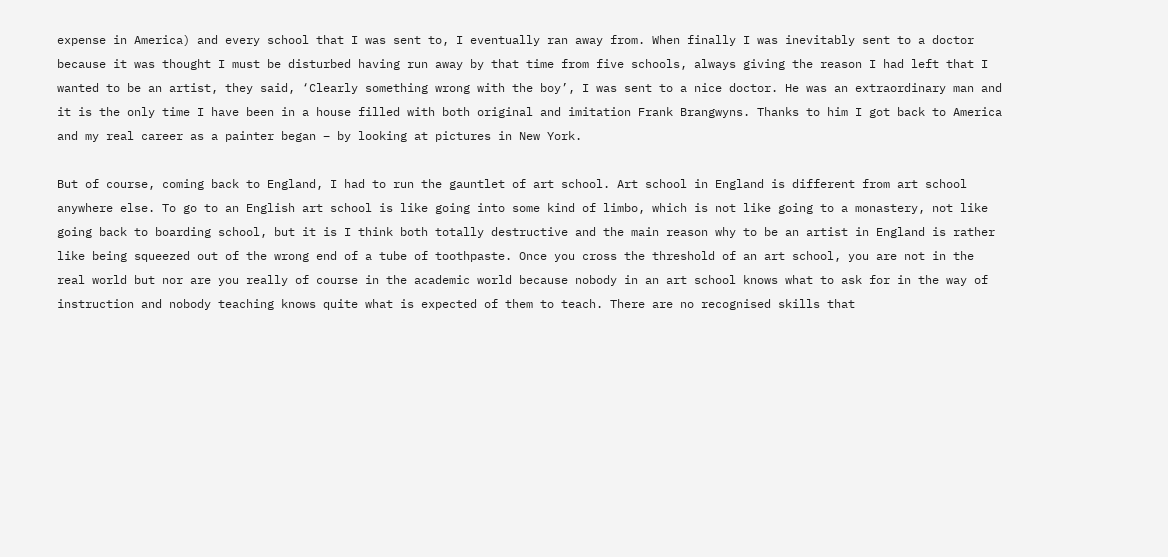expense in America) and every school that I was sent to, I eventually ran away from. When finally I was inevitably sent to a doctor because it was thought I must be disturbed having run away by that time from five schools, always giving the reason I had left that I wanted to be an artist, they said, ‘Clearly something wrong with the boy’, I was sent to a nice doctor. He was an extraordinary man and it is the only time I have been in a house filled with both original and imitation Frank Brangwyns. Thanks to him I got back to America and my real career as a painter began – by looking at pictures in New York.

But of course, coming back to England, I had to run the gauntlet of art school. Art school in England is different from art school anywhere else. To go to an English art school is like going into some kind of limbo, which is not like going to a monastery, not like going back to boarding school, but it is I think both totally destructive and the main reason why to be an artist in England is rather like being squeezed out of the wrong end of a tube of toothpaste. Once you cross the threshold of an art school, you are not in the real world but nor are you really of course in the academic world because nobody in an art school knows what to ask for in the way of instruction and nobody teaching knows quite what is expected of them to teach. There are no recognised skills that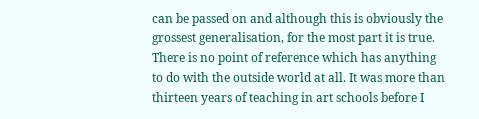can be passed on and although this is obviously the grossest generalisation, for the most part it is true. There is no point of reference which has anything to do with the outside world at all. It was more than thirteen years of teaching in art schools before I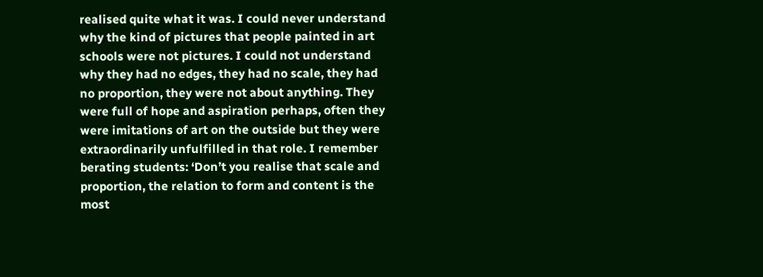realised quite what it was. I could never understand why the kind of pictures that people painted in art schools were not pictures. I could not understand why they had no edges, they had no scale, they had no proportion, they were not about anything. They were full of hope and aspiration perhaps, often they were imitations of art on the outside but they were extraordinarily unfulfilled in that role. I remember berating students: ‘Don’t you realise that scale and proportion, the relation to form and content is the most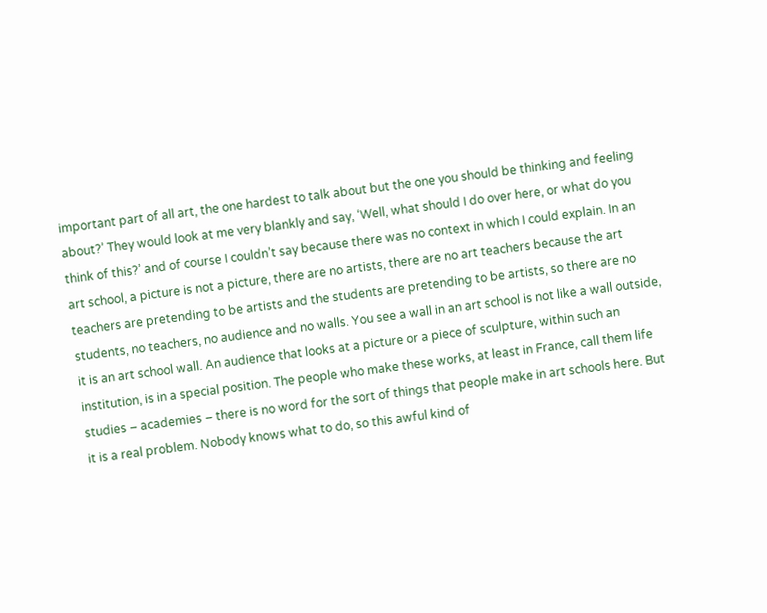important part of all art, the one hardest to talk about but the one you should be thinking and feeling about?’ They would look at me very blankly and say, ‘Well, what should I do over here, or what do you think of this?’ and of course I couldn’t say because there was no context in which I could explain. In an art school, a picture is not a picture, there are no artists, there are no art teachers because the art teachers are pretending to be artists and the students are pretending to be artists, so there are no students, no teachers, no audience and no walls. You see a wall in an art school is not like a wall outside, it is an art school wall. An audience that looks at a picture or a piece of sculpture, within such an institution, is in a special position. The people who make these works, at least in France, call them life studies – academies – there is no word for the sort of things that people make in art schools here. But it is a real problem. Nobody knows what to do, so this awful kind of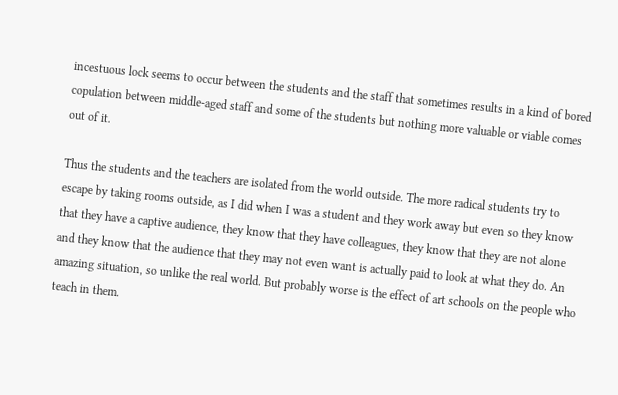incestuous lock seems to occur between the students and the staff that sometimes results in a kind of bored copulation between middle-aged staff and some of the students but nothing more valuable or viable comes out of it.

Thus the students and the teachers are isolated from the world outside. The more radical students try to escape by taking rooms outside, as I did when I was a student and they work away but even so they know that they have a captive audience, they know that they have colleagues, they know that they are not alone and they know that the audience that they may not even want is actually paid to look at what they do. An amazing situation, so unlike the real world. But probably worse is the effect of art schools on the people who teach in them.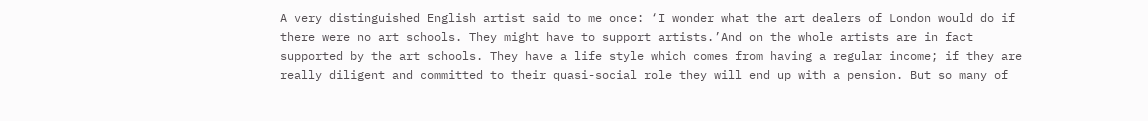A very distinguished English artist said to me once: ‘I wonder what the art dealers of London would do if there were no art schools. They might have to support artists.’And on the whole artists are in fact supported by the art schools. They have a life style which comes from having a regular income; if they are really diligent and committed to their quasi-social role they will end up with a pension. But so many of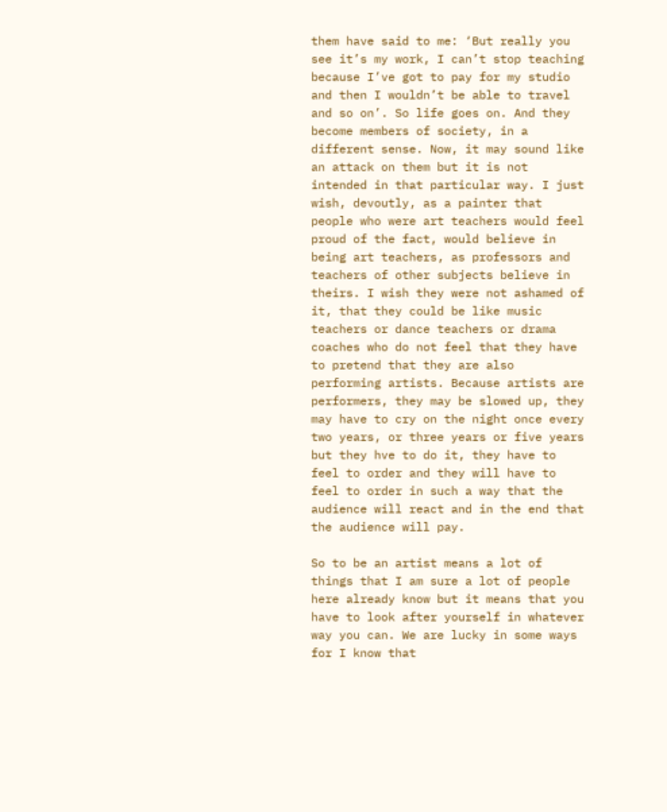them have said to me: ‘But really you see it’s my work, I can’t stop teaching because I’ve got to pay for my studio and then I wouldn’t be able to travel and so on’. So life goes on. And they become members of society, in a different sense. Now, it may sound like an attack on them but it is not intended in that particular way. I just wish, devoutly, as a painter that people who were art teachers would feel proud of the fact, would believe in being art teachers, as professors and teachers of other subjects believe in theirs. I wish they were not ashamed of it, that they could be like music teachers or dance teachers or drama coaches who do not feel that they have to pretend that they are also performing artists. Because artists are performers, they may be slowed up, they may have to cry on the night once every two years, or three years or five years but they hve to do it, they have to feel to order and they will have to feel to order in such a way that the audience will react and in the end that the audience will pay.

So to be an artist means a lot of things that I am sure a lot of people here already know but it means that you have to look after yourself in whatever way you can. We are lucky in some ways for I know that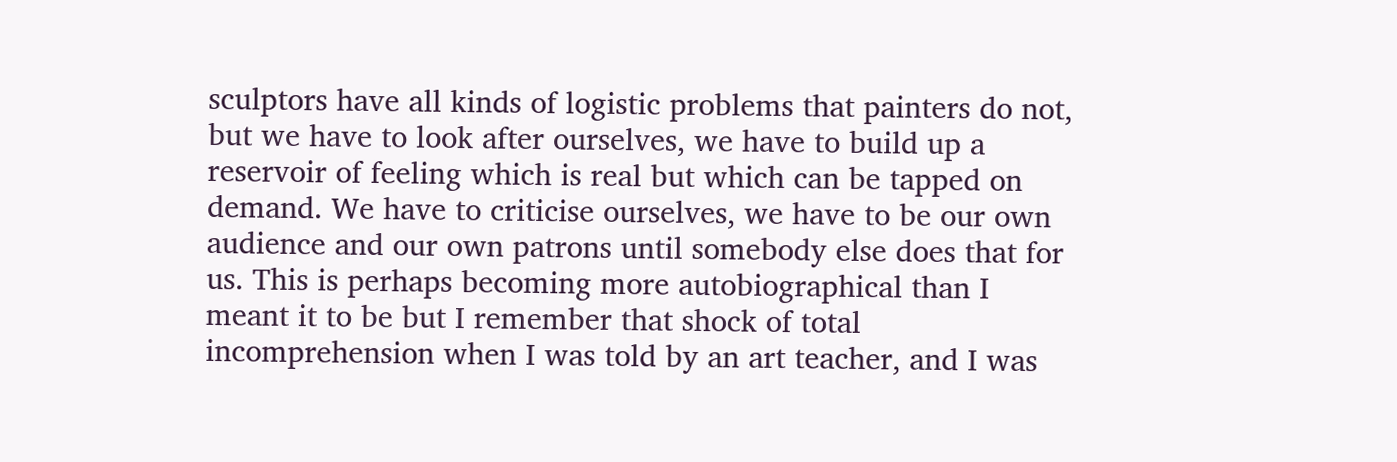sculptors have all kinds of logistic problems that painters do not, but we have to look after ourselves, we have to build up a reservoir of feeling which is real but which can be tapped on demand. We have to criticise ourselves, we have to be our own audience and our own patrons until somebody else does that for us. This is perhaps becoming more autobiographical than I meant it to be but I remember that shock of total incomprehension when I was told by an art teacher, and I was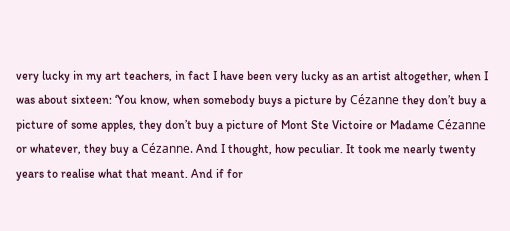very lucky in my art teachers, in fact I have been very lucky as an artist altogether, when I was about sixteen: ‘You know, when somebody buys a picture by Cézanne they don’t buy a picture of some apples, they don’t buy a picture of Mont Ste Victoire or Madame Cézanne or whatever, they buy a Cézanne. And I thought, how peculiar. It took me nearly twenty years to realise what that meant. And if for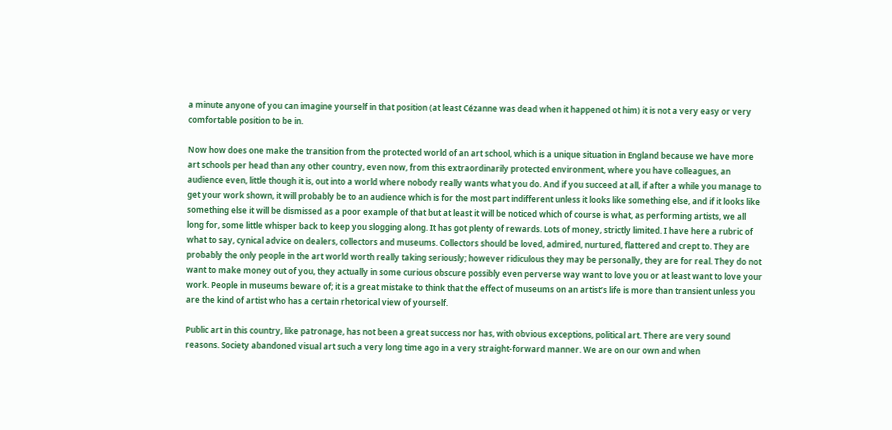a minute anyone of you can imagine yourself in that position (at least Cézanne was dead when it happened ot him) it is not a very easy or very comfortable position to be in.

Now how does one make the transition from the protected world of an art school, which is a unique situation in England because we have more art schools per head than any other country, even now, from this extraordinarily protected environment, where you have colleagues, an audience even, little though it is, out into a world where nobody really wants what you do. And if you succeed at all, if after a while you manage to get your work shown, it will probably be to an audience which is for the most part indifferent unless it looks like something else, and if it looks like something else it will be dismissed as a poor example of that but at least it will be noticed which of course is what, as performing artists, we all long for, some little whisper back to keep you slogging along. It has got plenty of rewards. Lots of money, strictly limited. I have here a rubric of what to say, cynical advice on dealers, collectors and museums. Collectors should be loved, admired, nurtured, flattered and crept to. They are probably the only people in the art world worth really taking seriously; however ridiculous they may be personally, they are for real. They do not want to make money out of you, they actually in some curious obscure possibly even perverse way want to love you or at least want to love your work. People in museums beware of; it is a great mistake to think that the effect of museums on an artist’s life is more than transient unless you are the kind of artist who has a certain rhetorical view of yourself.

Public art in this country, like patronage, has not been a great success nor has, with obvious exceptions, political art. There are very sound reasons. Society abandoned visual art such a very long time ago in a very straight-forward manner. We are on our own and when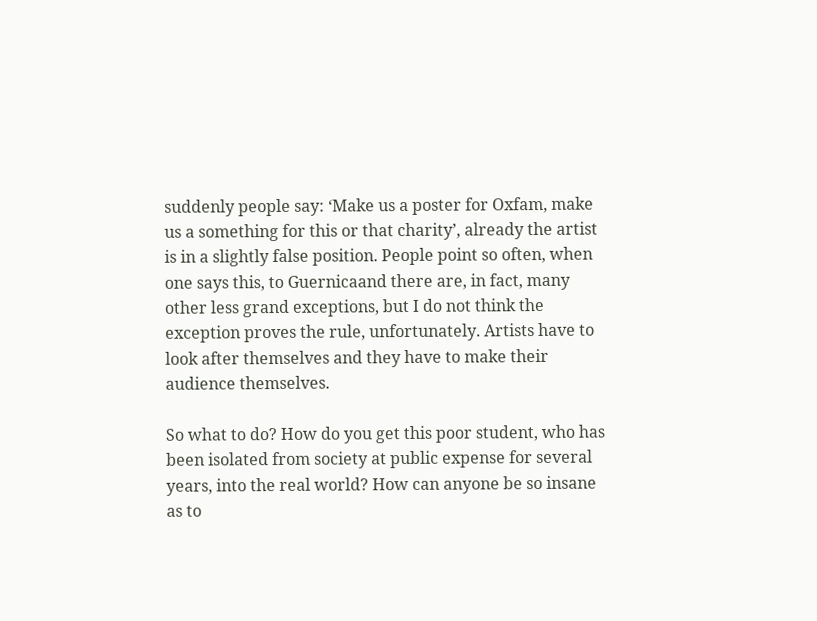suddenly people say: ‘Make us a poster for Oxfam, make us a something for this or that charity’, already the artist is in a slightly false position. People point so often, when one says this, to Guernicaand there are, in fact, many other less grand exceptions, but I do not think the exception proves the rule, unfortunately. Artists have to look after themselves and they have to make their audience themselves.

So what to do? How do you get this poor student, who has been isolated from society at public expense for several years, into the real world? How can anyone be so insane as to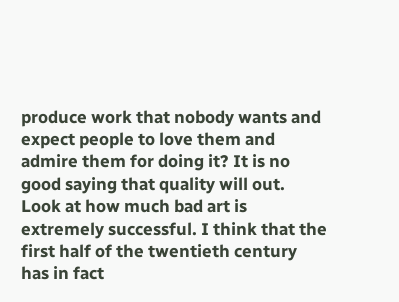produce work that nobody wants and expect people to love them and admire them for doing it? It is no good saying that quality will out. Look at how much bad art is extremely successful. I think that the first half of the twentieth century has in fact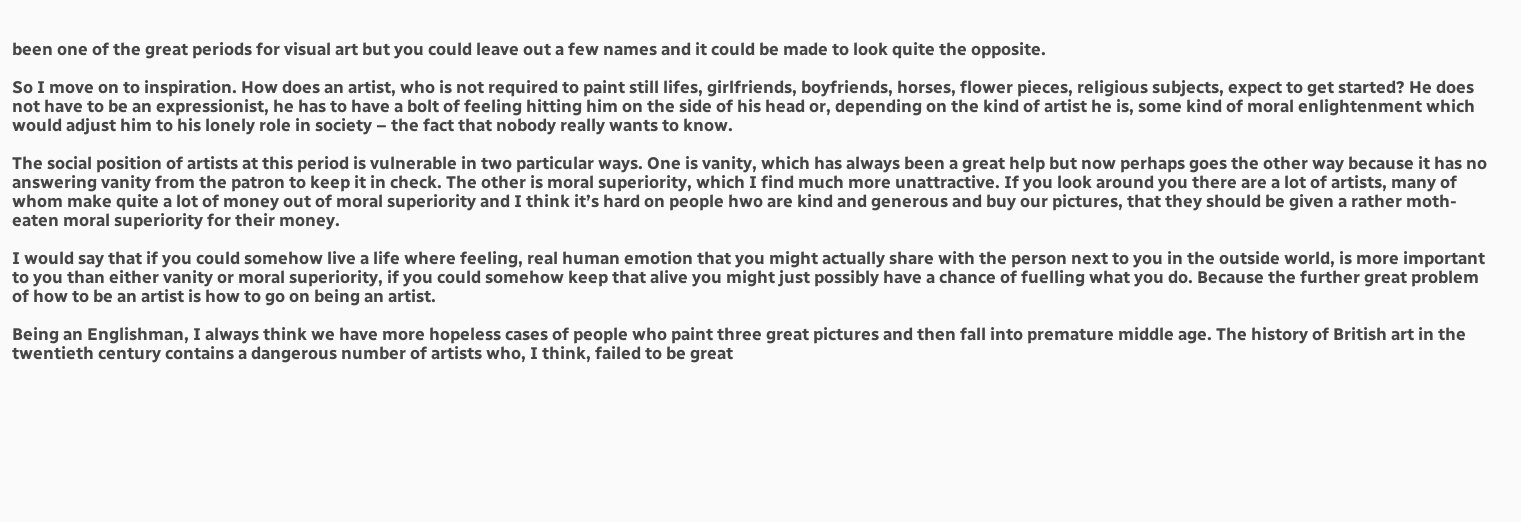been one of the great periods for visual art but you could leave out a few names and it could be made to look quite the opposite.

So I move on to inspiration. How does an artist, who is not required to paint still lifes, girlfriends, boyfriends, horses, flower pieces, religious subjects, expect to get started? He does not have to be an expressionist, he has to have a bolt of feeling hitting him on the side of his head or, depending on the kind of artist he is, some kind of moral enlightenment which would adjust him to his lonely role in society – the fact that nobody really wants to know.

The social position of artists at this period is vulnerable in two particular ways. One is vanity, which has always been a great help but now perhaps goes the other way because it has no answering vanity from the patron to keep it in check. The other is moral superiority, which I find much more unattractive. If you look around you there are a lot of artists, many of whom make quite a lot of money out of moral superiority and I think it’s hard on people hwo are kind and generous and buy our pictures, that they should be given a rather moth-eaten moral superiority for their money.

I would say that if you could somehow live a life where feeling, real human emotion that you might actually share with the person next to you in the outside world, is more important to you than either vanity or moral superiority, if you could somehow keep that alive you might just possibly have a chance of fuelling what you do. Because the further great problem of how to be an artist is how to go on being an artist.

Being an Englishman, I always think we have more hopeless cases of people who paint three great pictures and then fall into premature middle age. The history of British art in the twentieth century contains a dangerous number of artists who, I think, failed to be great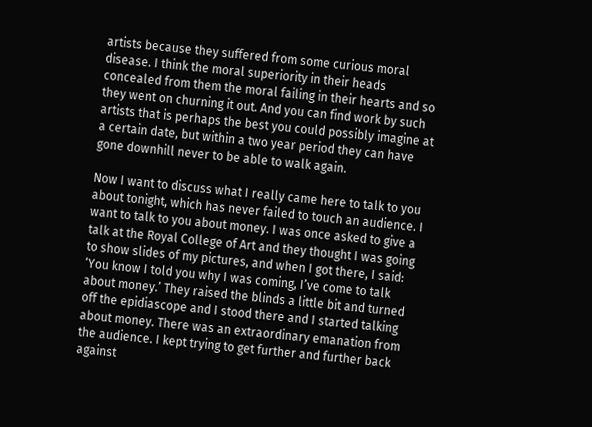artists because they suffered from some curious moral disease. I think the moral superiority in their heads concealed from them the moral failing in their hearts and so they went on churning it out. And you can find work by such artists that is perhaps the best you could possibly imagine at a certain date, but within a two year period they can have gone downhill never to be able to walk again.

Now I want to discuss what I really came here to talk to you about tonight, which has never failed to touch an audience. I want to talk to you about money. I was once asked to give a talk at the Royal College of Art and they thought I was going to show slides of my pictures, and when I got there, I said: ‘You know I told you why I was coming, I’ve come to talk about money.’ They raised the blinds a little bit and turned off the epidiascope and I stood there and I started talking about money. There was an extraordinary emanation from the audience. I kept trying to get further and further back against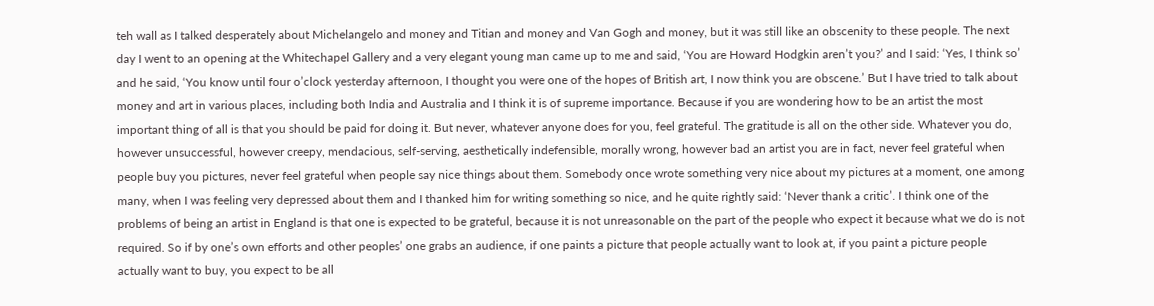teh wall as I talked desperately about Michelangelo and money and Titian and money and Van Gogh and money, but it was still like an obscenity to these people. The next day I went to an opening at the Whitechapel Gallery and a very elegant young man came up to me and said, ‘You are Howard Hodgkin aren’t you?’ and I said: ‘Yes, I think so’ and he said, ‘You know until four o’clock yesterday afternoon, I thought you were one of the hopes of British art, I now think you are obscene.’ But I have tried to talk about money and art in various places, including both India and Australia and I think it is of supreme importance. Because if you are wondering how to be an artist the most important thing of all is that you should be paid for doing it. But never, whatever anyone does for you, feel grateful. The gratitude is all on the other side. Whatever you do, however unsuccessful, however creepy, mendacious, self-serving, aesthetically indefensible, morally wrong, however bad an artist you are in fact, never feel grateful when people buy you pictures, never feel grateful when people say nice things about them. Somebody once wrote something very nice about my pictures at a moment, one among many, when I was feeling very depressed about them and I thanked him for writing something so nice, and he quite rightly said: ‘Never thank a critic’. I think one of the problems of being an artist in England is that one is expected to be grateful, because it is not unreasonable on the part of the people who expect it because what we do is not required. So if by one’s own efforts and other peoples’ one grabs an audience, if one paints a picture that people actually want to look at, if you paint a picture people actually want to buy, you expect to be all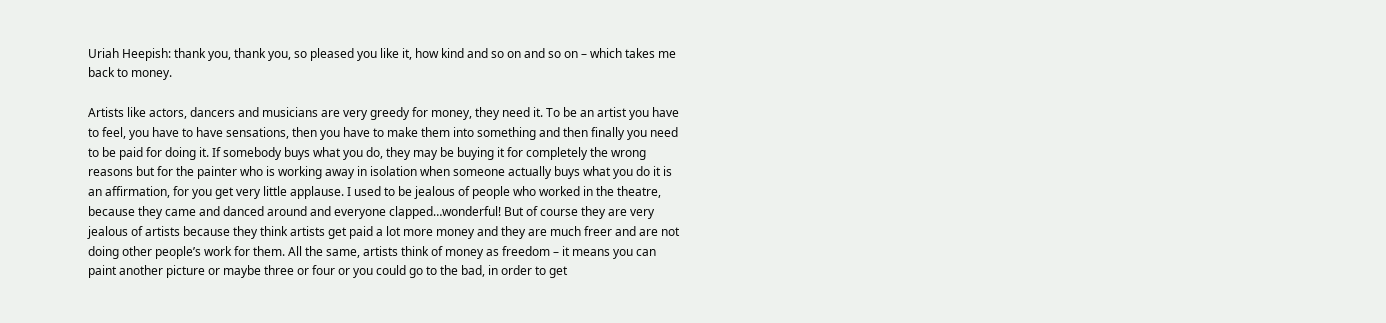Uriah Heepish: thank you, thank you, so pleased you like it, how kind and so on and so on – which takes me back to money.

Artists like actors, dancers and musicians are very greedy for money, they need it. To be an artist you have to feel, you have to have sensations, then you have to make them into something and then finally you need to be paid for doing it. If somebody buys what you do, they may be buying it for completely the wrong reasons but for the painter who is working away in isolation when someone actually buys what you do it is an affirmation, for you get very little applause. I used to be jealous of people who worked in the theatre, because they came and danced around and everyone clapped…wonderful! But of course they are very jealous of artists because they think artists get paid a lot more money and they are much freer and are not doing other people’s work for them. All the same, artists think of money as freedom – it means you can paint another picture or maybe three or four or you could go to the bad, in order to get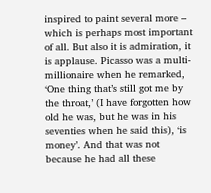inspired to paint several more – which is perhaps most important of all. But also it is admiration, it is applause. Picasso was a multi-millionaire when he remarked, ‘One thing that’s still got me by the throat,’ (I have forgotten how old he was, but he was in his seventies when he said this), ‘is money’. And that was not because he had all these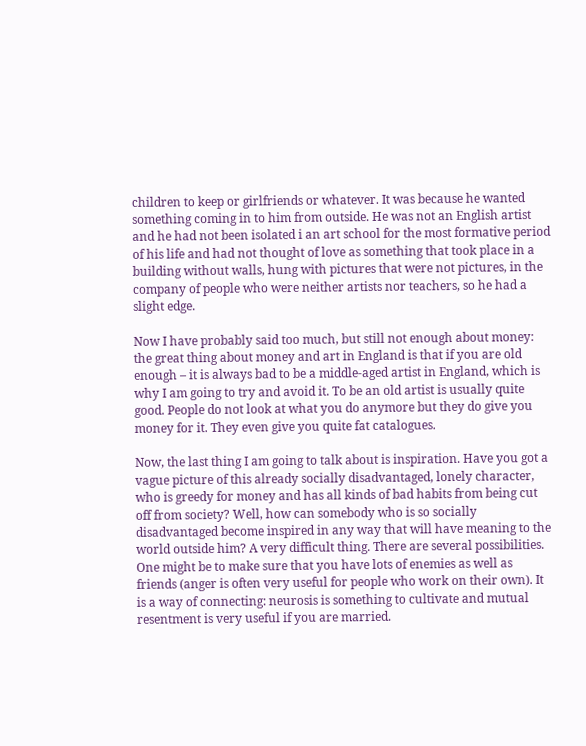children to keep or girlfriends or whatever. It was because he wanted something coming in to him from outside. He was not an English artist and he had not been isolated i an art school for the most formative period of his life and had not thought of love as something that took place in a building without walls, hung with pictures that were not pictures, in the company of people who were neither artists nor teachers, so he had a slight edge.

Now I have probably said too much, but still not enough about money: the great thing about money and art in England is that if you are old enough – it is always bad to be a middle-aged artist in England, which is why I am going to try and avoid it. To be an old artist is usually quite good. People do not look at what you do anymore but they do give you money for it. They even give you quite fat catalogues.

Now, the last thing I am going to talk about is inspiration. Have you got a vague picture of this already socially disadvantaged, lonely character, who is greedy for money and has all kinds of bad habits from being cut off from society? Well, how can somebody who is so socially disadvantaged become inspired in any way that will have meaning to the world outside him? A very difficult thing. There are several possibilities. One might be to make sure that you have lots of enemies as well as friends (anger is often very useful for people who work on their own). It is a way of connecting: neurosis is something to cultivate and mutual resentment is very useful if you are married.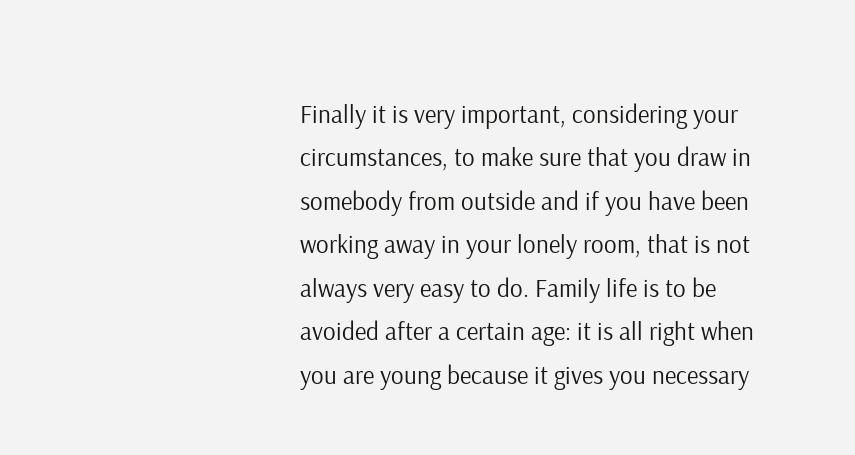Finally it is very important, considering your circumstances, to make sure that you draw in somebody from outside and if you have been working away in your lonely room, that is not always very easy to do. Family life is to be avoided after a certain age: it is all right when you are young because it gives you necessary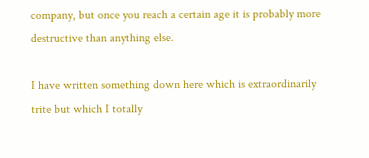company, but once you reach a certain age it is probably more destructive than anything else.

I have written something down here which is extraordinarily trite but which I totally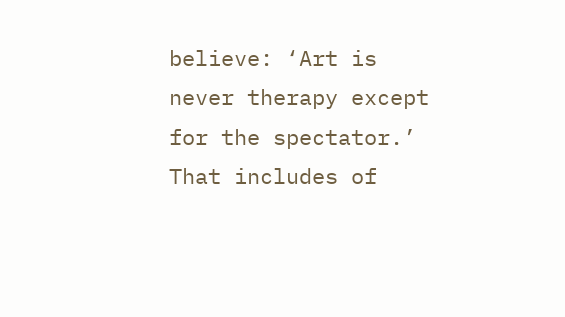believe: ‘Art is never therapy except for the spectator.’ That includes of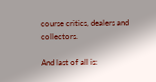course critics, dealers and collectors.

And last of all is: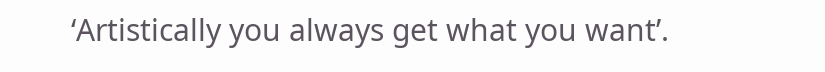‘Artistically you always get what you want’.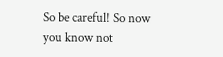So be careful! So now you know not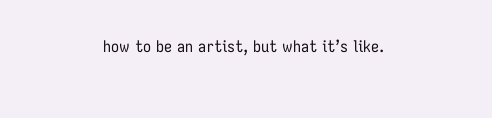how to be an artist, but what it’s like.